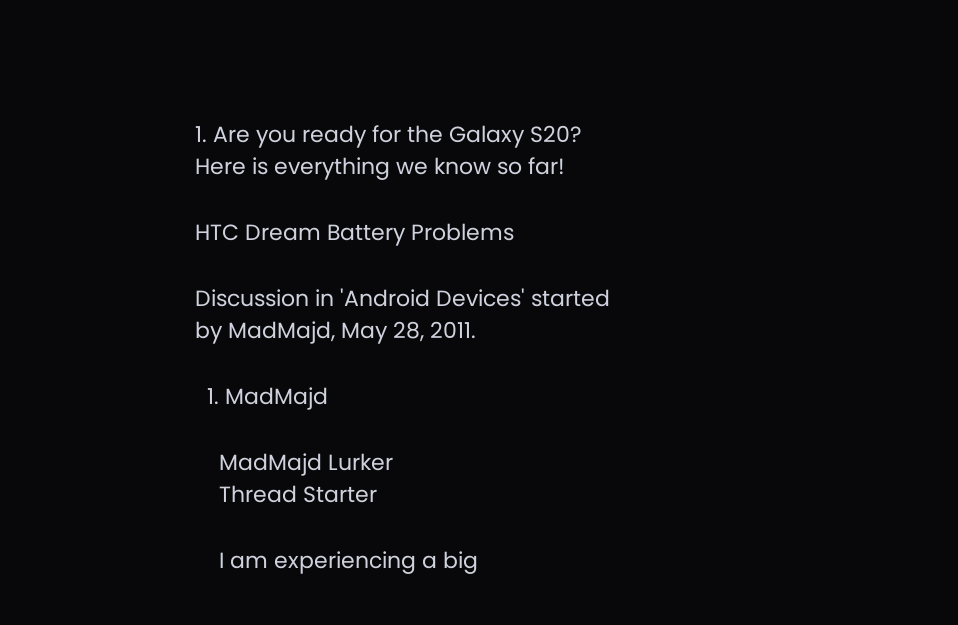1. Are you ready for the Galaxy S20? Here is everything we know so far!

HTC Dream Battery Problems

Discussion in 'Android Devices' started by MadMajd, May 28, 2011.

  1. MadMajd

    MadMajd Lurker
    Thread Starter

    I am experiencing a big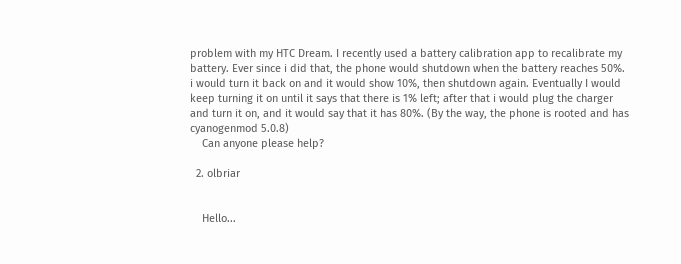problem with my HTC Dream. I recently used a battery calibration app to recalibrate my battery. Ever since i did that, the phone would shutdown when the battery reaches 50%. i would turn it back on and it would show 10%, then shutdown again. Eventually I would keep turning it on until it says that there is 1% left; after that i would plug the charger and turn it on, and it would say that it has 80%. (By the way, the phone is rooted and has cyanogenmod 5.0.8)
    Can anyone please help?

  2. olbriar


    Hello...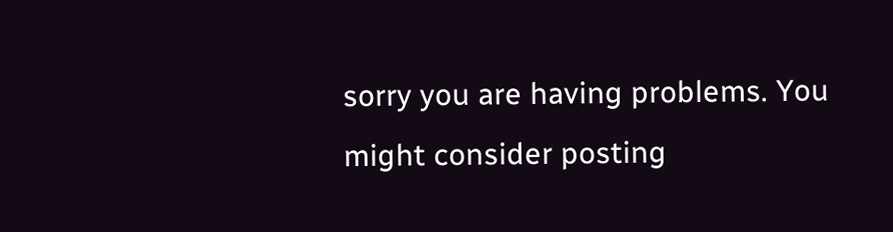sorry you are having problems. You might consider posting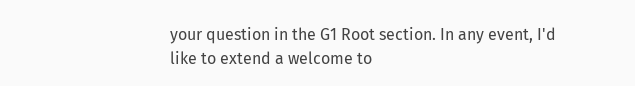your question in the G1 Root section. In any event, I'd like to extend a welcome to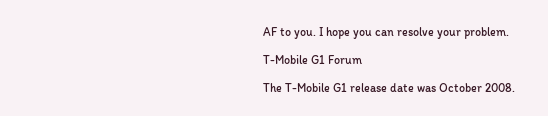AF to you. I hope you can resolve your problem.

T-Mobile G1 Forum

The T-Mobile G1 release date was October 2008.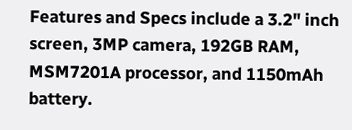Features and Specs include a 3.2" inch screen, 3MP camera, 192GB RAM, MSM7201A processor, and 1150mAh battery.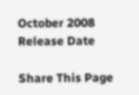October 2008
Release Date

Share This Page